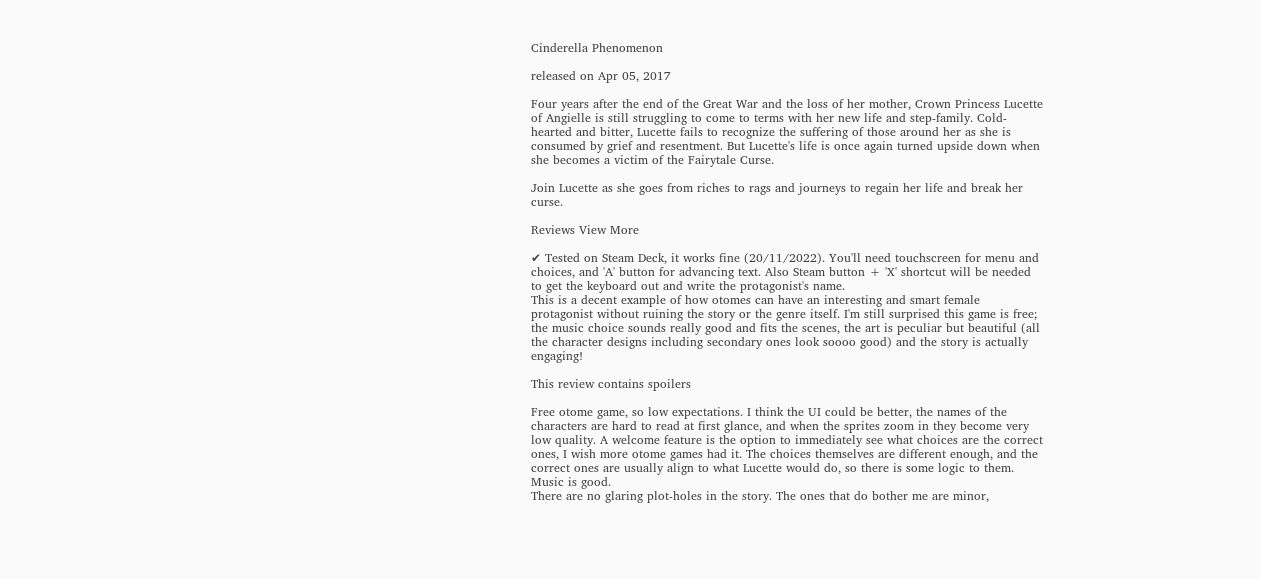Cinderella Phenomenon

released on Apr 05, 2017

Four years after the end of the Great War and the loss of her mother, Crown Princess Lucette of Angielle is still struggling to come to terms with her new life and step-family. Cold-hearted and bitter, Lucette fails to recognize the suffering of those around her as she is consumed by grief and resentment. But Lucette's life is once again turned upside down when she becomes a victim of the Fairytale Curse.

Join Lucette as she goes from riches to rags and journeys to regain her life and break her curse.

Reviews View More

✔ Tested on Steam Deck, it works fine (20/11/2022). You'll need touchscreen for menu and choices, and 'A' button for advancing text. Also Steam button + 'X' shortcut will be needed to get the keyboard out and write the protagonist's name.
This is a decent example of how otomes can have an interesting and smart female protagonist without ruining the story or the genre itself. I'm still surprised this game is free; the music choice sounds really good and fits the scenes, the art is peculiar but beautiful (all the character designs including secondary ones look soooo good) and the story is actually engaging!

This review contains spoilers

Free otome game, so low expectations. I think the UI could be better, the names of the characters are hard to read at first glance, and when the sprites zoom in they become very low quality. A welcome feature is the option to immediately see what choices are the correct ones, I wish more otome games had it. The choices themselves are different enough, and the correct ones are usually align to what Lucette would do, so there is some logic to them. Music is good.
There are no glaring plot-holes in the story. The ones that do bother me are minor,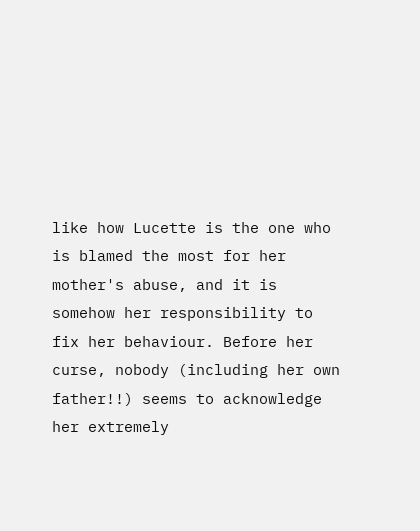like how Lucette is the one who is blamed the most for her mother's abuse, and it is somehow her responsibility to fix her behaviour. Before her curse, nobody (including her own father!!) seems to acknowledge her extremely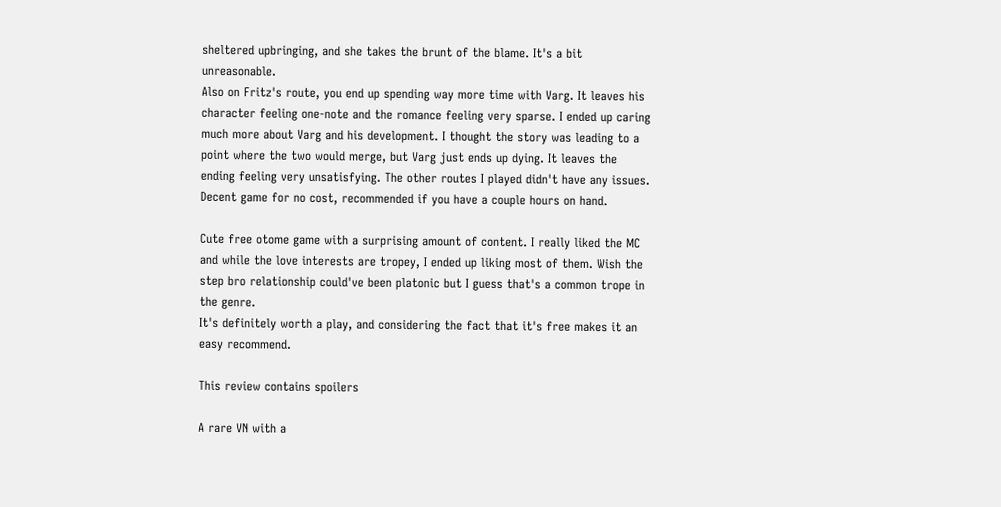sheltered upbringing, and she takes the brunt of the blame. It's a bit unreasonable.
Also on Fritz's route, you end up spending way more time with Varg. It leaves his character feeling one-note and the romance feeling very sparse. I ended up caring much more about Varg and his development. I thought the story was leading to a point where the two would merge, but Varg just ends up dying. It leaves the ending feeling very unsatisfying. The other routes I played didn't have any issues.
Decent game for no cost, recommended if you have a couple hours on hand.

Cute free otome game with a surprising amount of content. I really liked the MC and while the love interests are tropey, I ended up liking most of them. Wish the step bro relationship could've been platonic but I guess that's a common trope in the genre.
It's definitely worth a play, and considering the fact that it's free makes it an easy recommend.

This review contains spoilers

A rare VN with a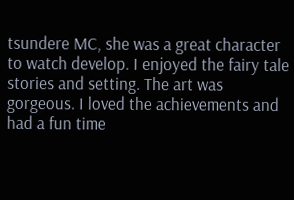tsundere MC, she was a great character to watch develop. I enjoyed the fairy tale stories and setting. The art was gorgeous. I loved the achievements and had a fun time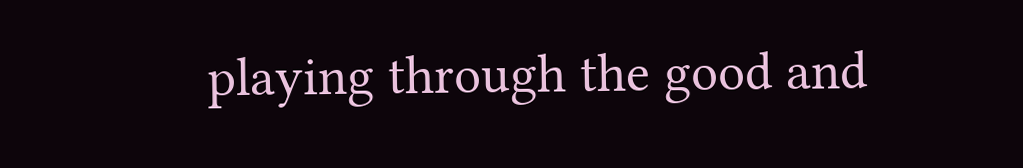playing through the good and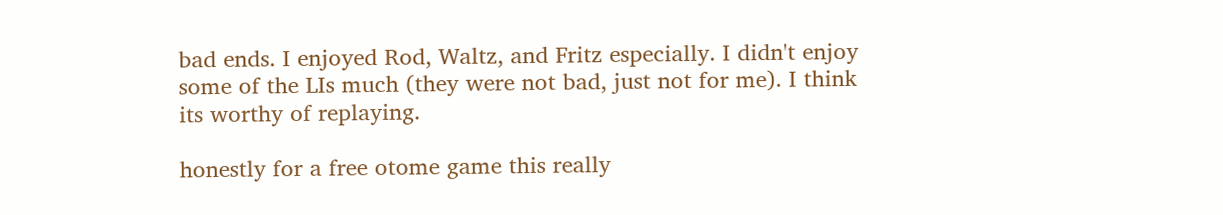bad ends. I enjoyed Rod, Waltz, and Fritz especially. I didn't enjoy some of the LIs much (they were not bad, just not for me). I think its worthy of replaying.

honestly for a free otome game this really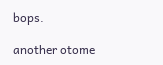bops.

another otome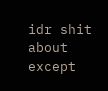idr shit about except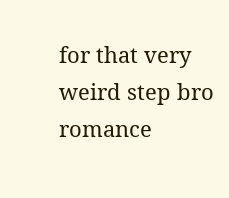for that very weird step bro romance